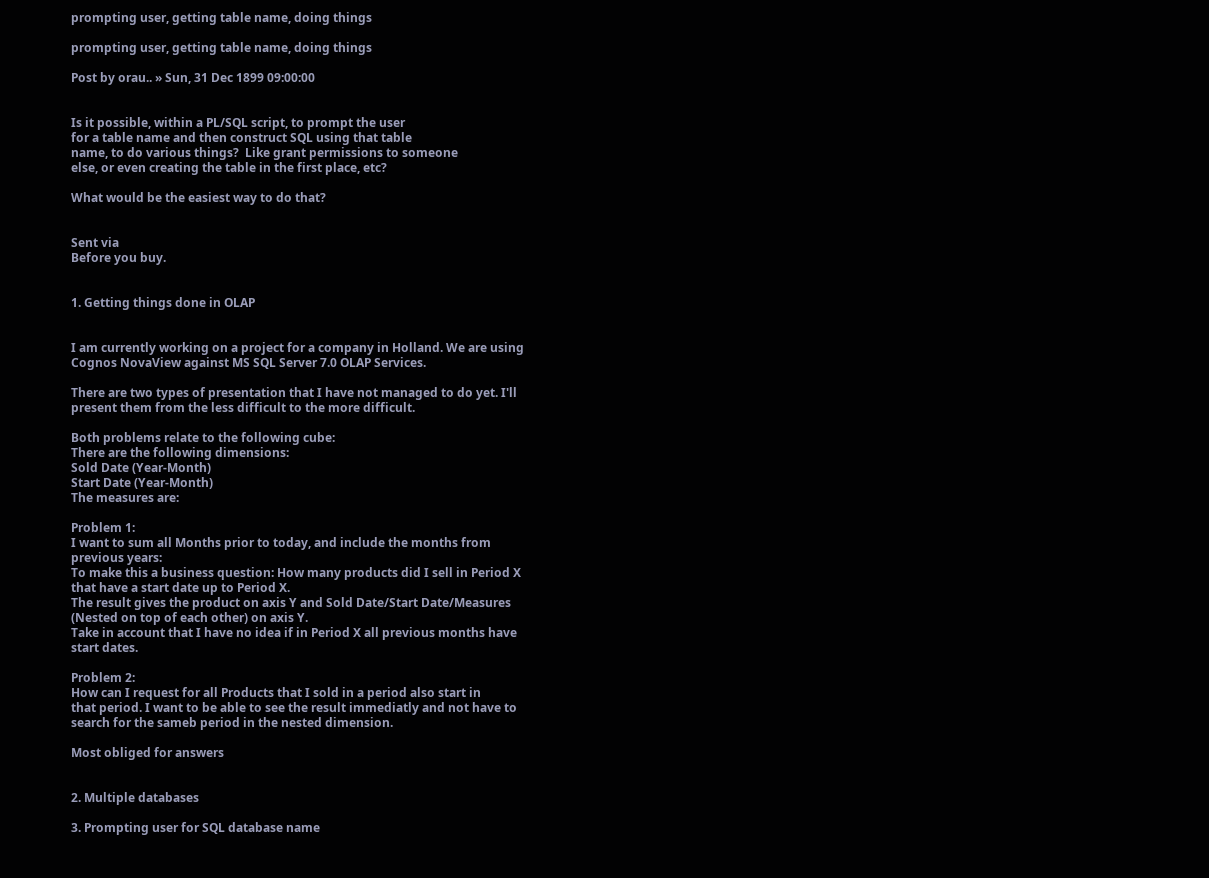prompting user, getting table name, doing things

prompting user, getting table name, doing things

Post by orau.. » Sun, 31 Dec 1899 09:00:00


Is it possible, within a PL/SQL script, to prompt the user
for a table name and then construct SQL using that table
name, to do various things?  Like grant permissions to someone
else, or even creating the table in the first place, etc?

What would be the easiest way to do that?


Sent via
Before you buy.


1. Getting things done in OLAP


I am currently working on a project for a company in Holland. We are using
Cognos NovaView against MS SQL Server 7.0 OLAP Services.

There are two types of presentation that I have not managed to do yet. I'll
present them from the less difficult to the more difficult.

Both problems relate to the following cube:
There are the following dimensions:
Sold Date (Year-Month)
Start Date (Year-Month)
The measures are:

Problem 1:
I want to sum all Months prior to today, and include the months from
previous years:
To make this a business question: How many products did I sell in Period X
that have a start date up to Period X.
The result gives the product on axis Y and Sold Date/Start Date/Measures
(Nested on top of each other) on axis Y.
Take in account that I have no idea if in Period X all previous months have
start dates.

Problem 2:
How can I request for all Products that I sold in a period also start in
that period. I want to be able to see the result immediatly and not have to
search for the sameb period in the nested dimension.

Most obliged for answers


2. Multiple databases

3. Prompting user for SQL database name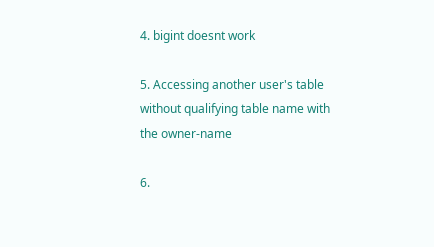4. bigint doesnt work

5. Accessing another user's table without qualifying table name with the owner-name

6.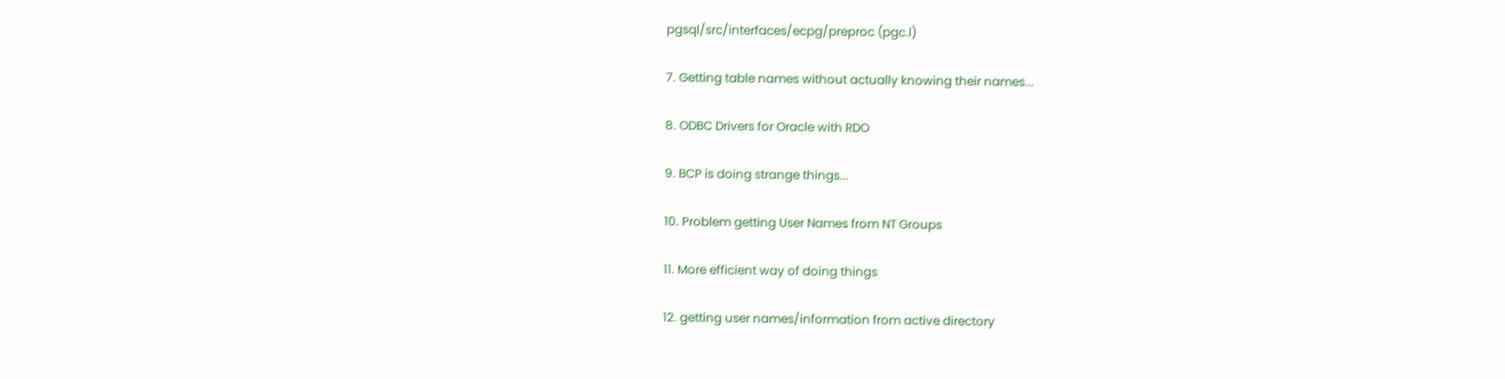pgsql/src/interfaces/ecpg/preproc (pgc.l)

7. Getting table names without actually knowing their names...

8. ODBC Drivers for Oracle with RDO

9. BCP is doing strange things...

10. Problem getting User Names from NT Groups

11. More efficient way of doing things

12. getting user names/information from active directory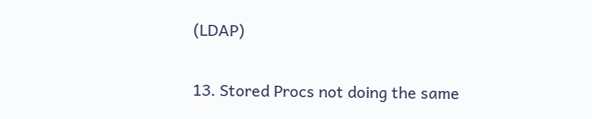(LDAP)

13. Stored Procs not doing the same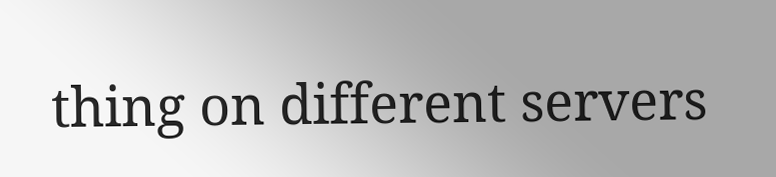thing on different servers